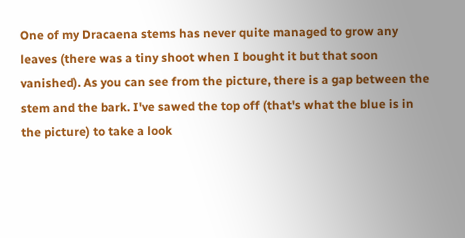One of my Dracaena stems has never quite managed to grow any leaves (there was a tiny shoot when I bought it but that soon vanished). As you can see from the picture, there is a gap between the stem and the bark. I've sawed the top off (that's what the blue is in the picture) to take a look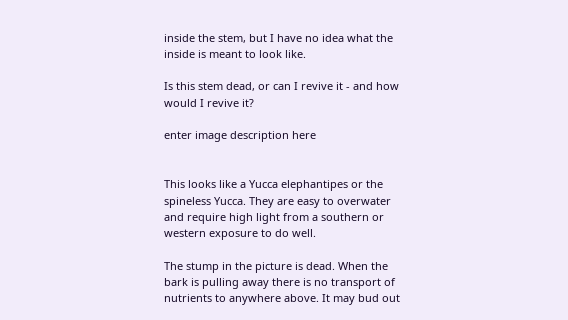inside the stem, but I have no idea what the inside is meant to look like.

Is this stem dead, or can I revive it - and how would I revive it?

enter image description here


This looks like a Yucca elephantipes or the spineless Yucca. They are easy to overwater and require high light from a southern or western exposure to do well.

The stump in the picture is dead. When the bark is pulling away there is no transport of nutrients to anywhere above. It may bud out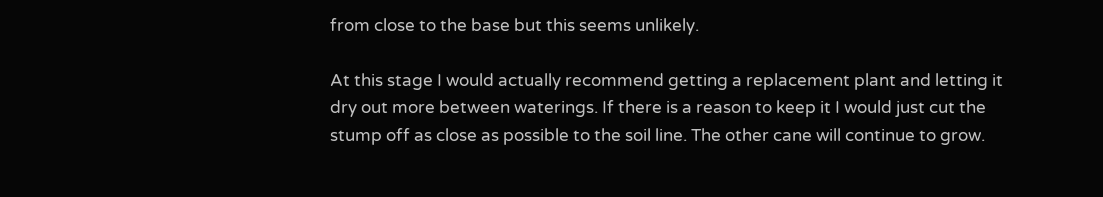from close to the base but this seems unlikely.

At this stage I would actually recommend getting a replacement plant and letting it dry out more between waterings. If there is a reason to keep it I would just cut the stump off as close as possible to the soil line. The other cane will continue to grow.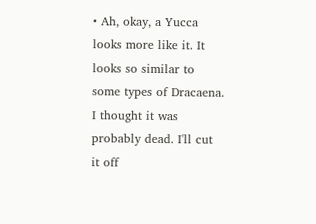• Ah, okay, a Yucca looks more like it. It looks so similar to some types of Dracaena. I thought it was probably dead. I'll cut it off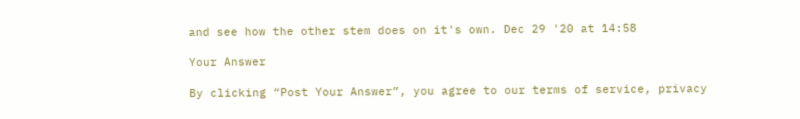and see how the other stem does on it's own. Dec 29 '20 at 14:58

Your Answer

By clicking “Post Your Answer”, you agree to our terms of service, privacy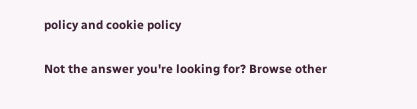policy and cookie policy

Not the answer you're looking for? Browse other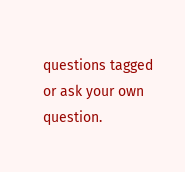questions tagged or ask your own question.